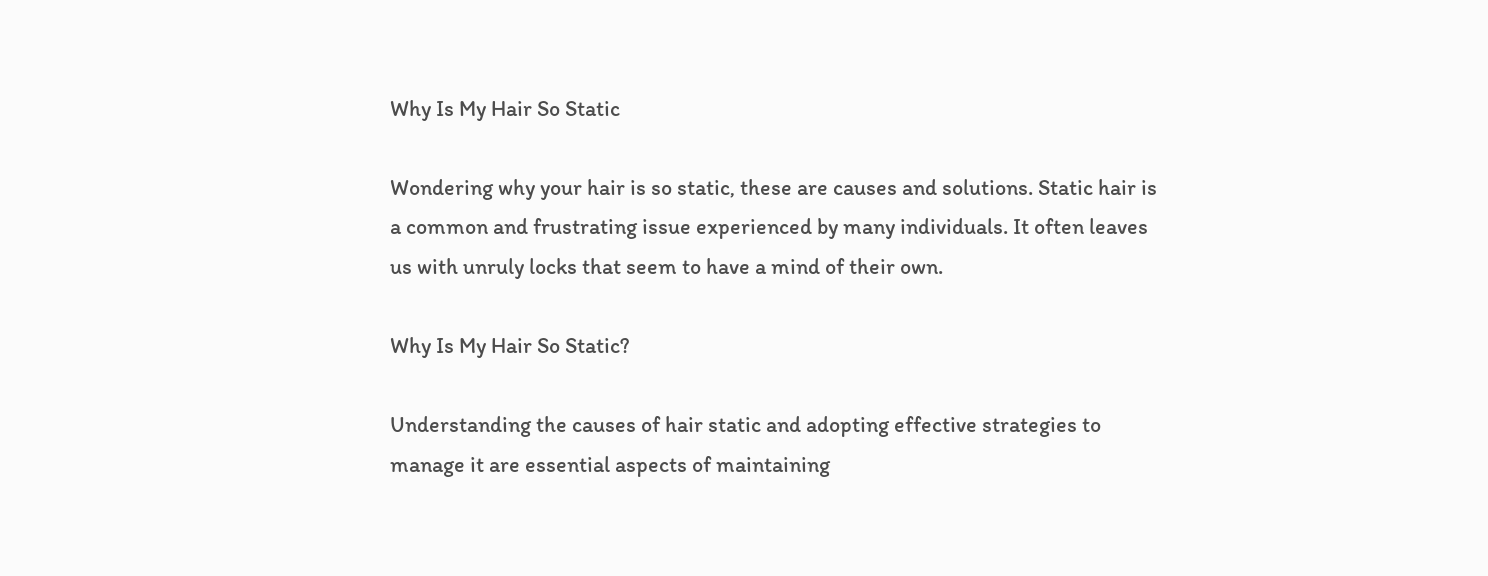Why Is My Hair So Static

Wondering why your hair is so static, these are causes and solutions. Static hair is a common and frustrating issue experienced by many individuals. It often leaves us with unruly locks that seem to have a mind of their own.

Why Is My Hair So Static?

Understanding the causes of hair static and adopting effective strategies to manage it are essential aspects of maintaining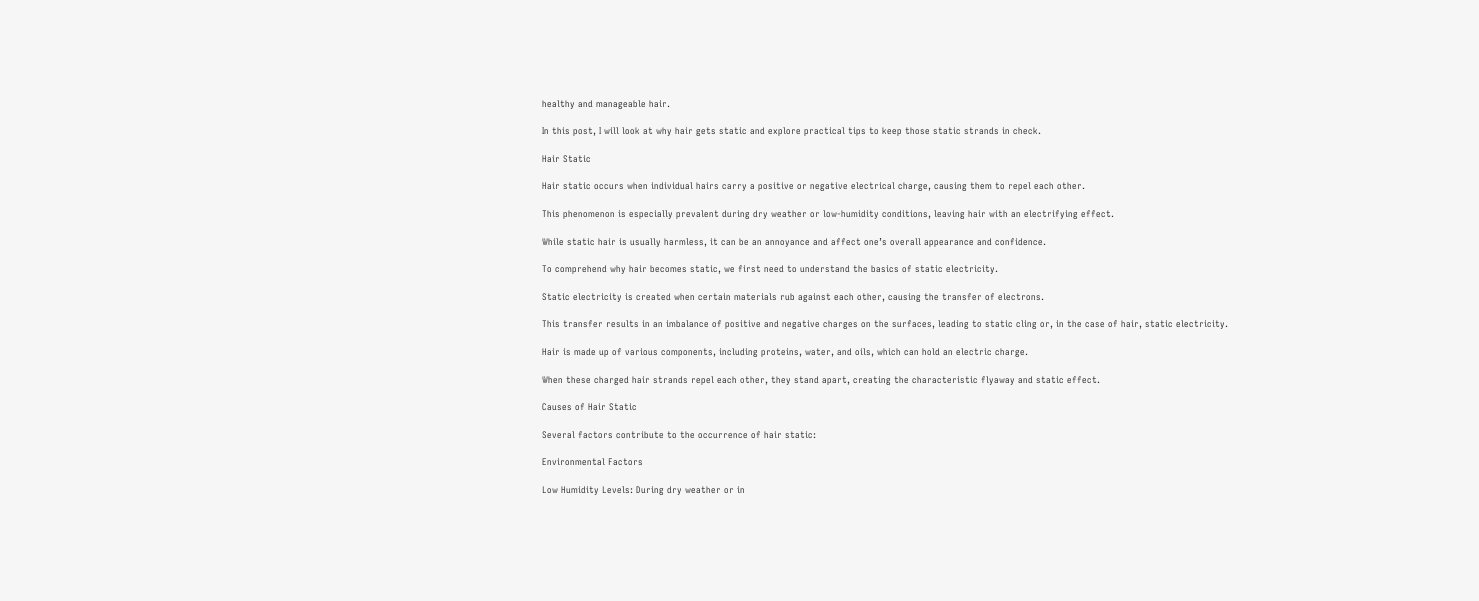healthy and manageable hair.

In this post, I will look at why hair gets static and explore practical tips to keep those static strands in check.

Hair Static

Hair static occurs when individual hairs carry a positive or negative electrical charge, causing them to repel each other.

This phenomenon is especially prevalent during dry weather or low-humidity conditions, leaving hair with an electrifying effect.

While static hair is usually harmless, it can be an annoyance and affect one’s overall appearance and confidence.

To comprehend why hair becomes static, we first need to understand the basics of static electricity.

Static electricity is created when certain materials rub against each other, causing the transfer of electrons.

This transfer results in an imbalance of positive and negative charges on the surfaces, leading to static cling or, in the case of hair, static electricity.

Hair is made up of various components, including proteins, water, and oils, which can hold an electric charge.

When these charged hair strands repel each other, they stand apart, creating the characteristic flyaway and static effect.

Causes of Hair Static

Several factors contribute to the occurrence of hair static:

Environmental Factors

Low Humidity Levels: During dry weather or in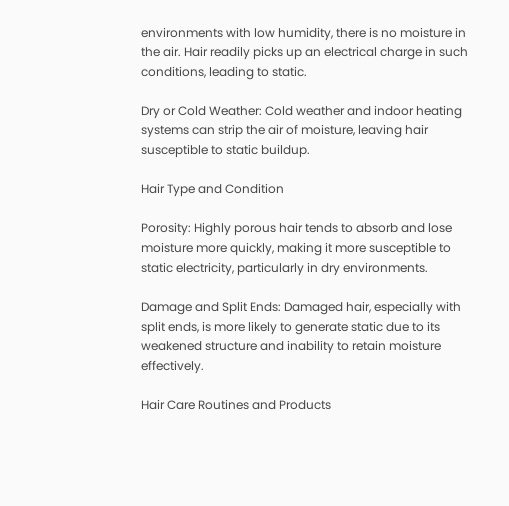environments with low humidity, there is no moisture in the air. Hair readily picks up an electrical charge in such conditions, leading to static.

Dry or Cold Weather: Cold weather and indoor heating systems can strip the air of moisture, leaving hair susceptible to static buildup.

Hair Type and Condition

Porosity: Highly porous hair tends to absorb and lose moisture more quickly, making it more susceptible to static electricity, particularly in dry environments.

Damage and Split Ends: Damaged hair, especially with split ends, is more likely to generate static due to its weakened structure and inability to retain moisture effectively.

Hair Care Routines and Products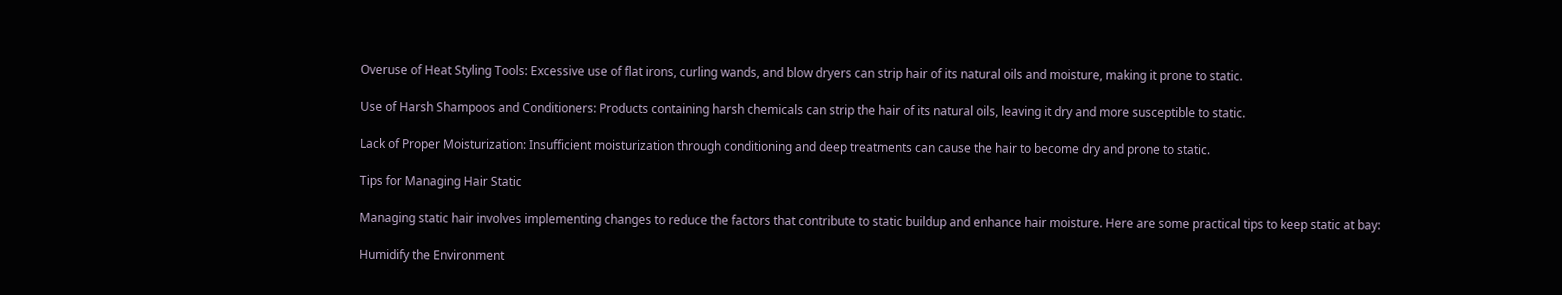Overuse of Heat Styling Tools: Excessive use of flat irons, curling wands, and blow dryers can strip hair of its natural oils and moisture, making it prone to static.

Use of Harsh Shampoos and Conditioners: Products containing harsh chemicals can strip the hair of its natural oils, leaving it dry and more susceptible to static.

Lack of Proper Moisturization: Insufficient moisturization through conditioning and deep treatments can cause the hair to become dry and prone to static.

Tips for Managing Hair Static

Managing static hair involves implementing changes to reduce the factors that contribute to static buildup and enhance hair moisture. Here are some practical tips to keep static at bay:

Humidify the Environment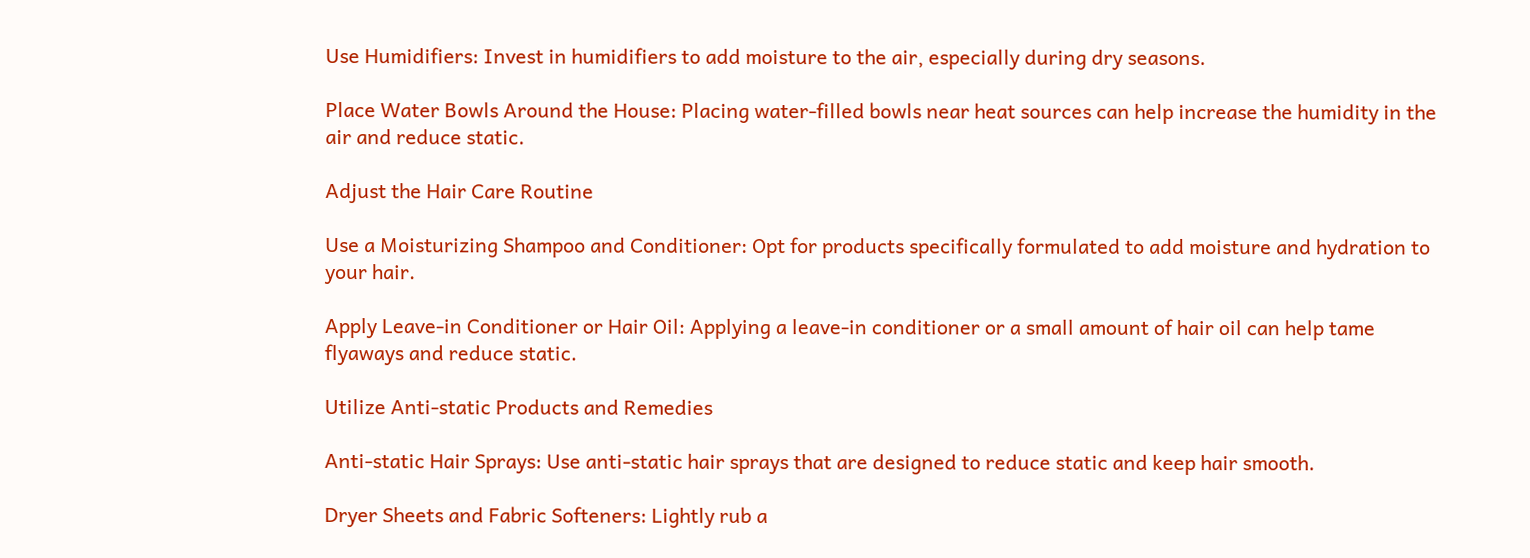Use Humidifiers: Invest in humidifiers to add moisture to the air, especially during dry seasons.

Place Water Bowls Around the House: Placing water-filled bowls near heat sources can help increase the humidity in the air and reduce static.

Adjust the Hair Care Routine

Use a Moisturizing Shampoo and Conditioner: Opt for products specifically formulated to add moisture and hydration to your hair.

Apply Leave-in Conditioner or Hair Oil: Applying a leave-in conditioner or a small amount of hair oil can help tame flyaways and reduce static.

Utilize Anti-static Products and Remedies

Anti-static Hair Sprays: Use anti-static hair sprays that are designed to reduce static and keep hair smooth.

Dryer Sheets and Fabric Softeners: Lightly rub a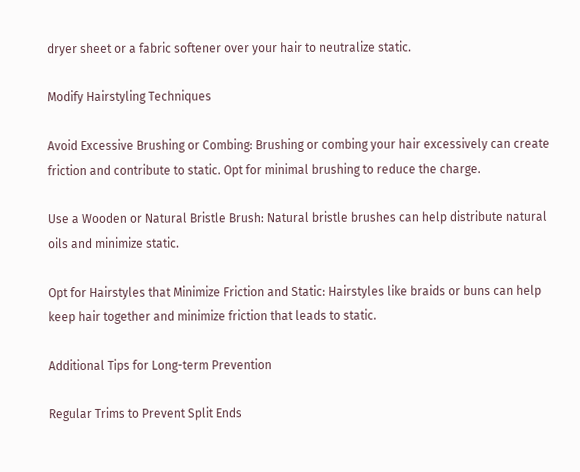dryer sheet or a fabric softener over your hair to neutralize static.

Modify Hairstyling Techniques

Avoid Excessive Brushing or Combing: Brushing or combing your hair excessively can create friction and contribute to static. Opt for minimal brushing to reduce the charge.

Use a Wooden or Natural Bristle Brush: Natural bristle brushes can help distribute natural oils and minimize static.

Opt for Hairstyles that Minimize Friction and Static: Hairstyles like braids or buns can help keep hair together and minimize friction that leads to static.

Additional Tips for Long-term Prevention

Regular Trims to Prevent Split Ends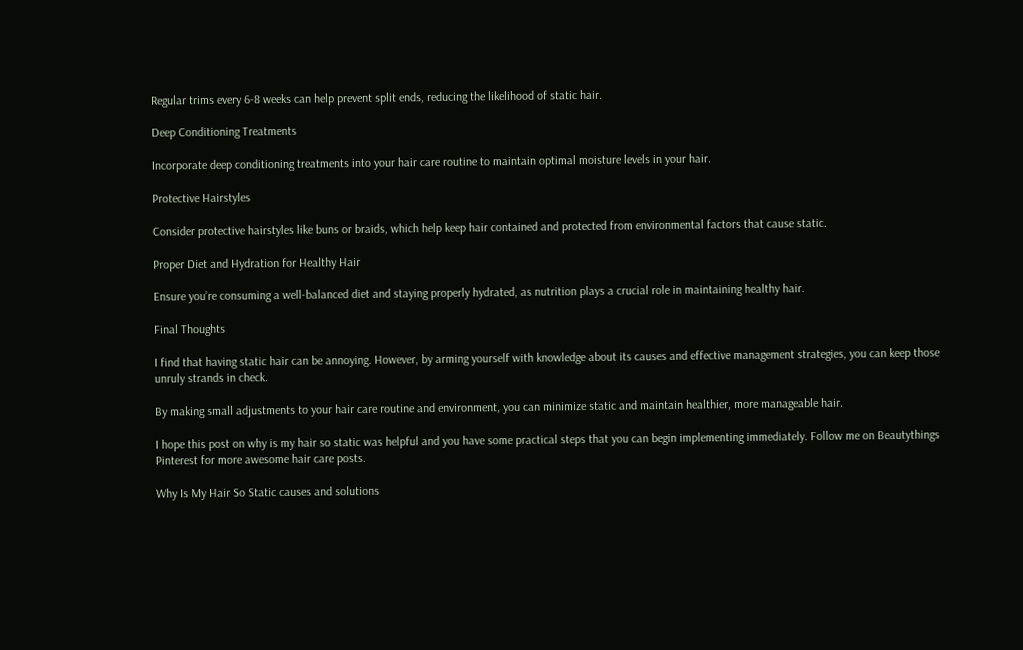Regular trims every 6-8 weeks can help prevent split ends, reducing the likelihood of static hair.

Deep Conditioning Treatments

Incorporate deep conditioning treatments into your hair care routine to maintain optimal moisture levels in your hair.

Protective Hairstyles

Consider protective hairstyles like buns or braids, which help keep hair contained and protected from environmental factors that cause static.

Proper Diet and Hydration for Healthy Hair

Ensure you’re consuming a well-balanced diet and staying properly hydrated, as nutrition plays a crucial role in maintaining healthy hair.

Final Thoughts

I find that having static hair can be annoying. However, by arming yourself with knowledge about its causes and effective management strategies, you can keep those unruly strands in check.

By making small adjustments to your hair care routine and environment, you can minimize static and maintain healthier, more manageable hair.

I hope this post on why is my hair so static was helpful and you have some practical steps that you can begin implementing immediately. Follow me on Beautythings Pinterest for more awesome hair care posts.

Why Is My Hair So Static causes and solutions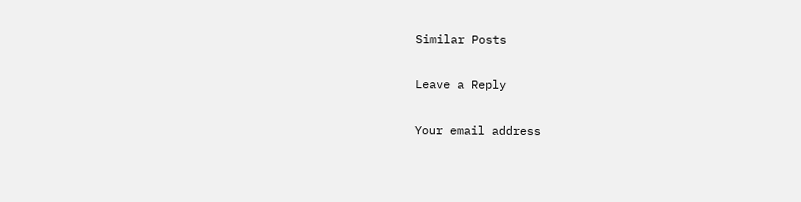Similar Posts

Leave a Reply

Your email address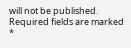will not be published. Required fields are marked *